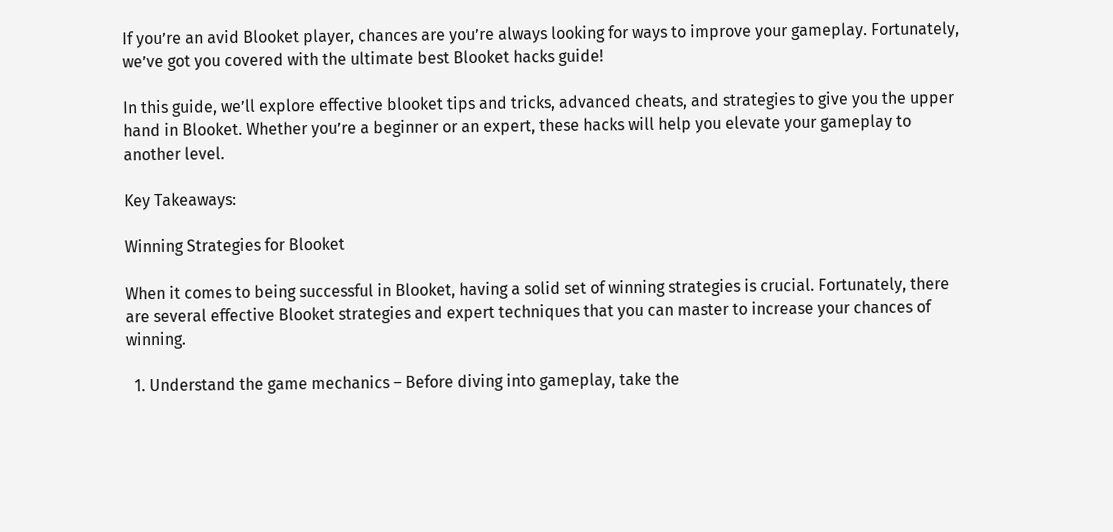If you’re an avid Blooket player, chances are you’re always looking for ways to improve your gameplay. Fortunately, we’ve got you covered with the ultimate best Blooket hacks guide!

In this guide, we’ll explore effective blooket tips and tricks, advanced cheats, and strategies to give you the upper hand in Blooket. Whether you’re a beginner or an expert, these hacks will help you elevate your gameplay to another level.

Key Takeaways:

Winning Strategies for Blooket

When it comes to being successful in Blooket, having a solid set of winning strategies is crucial. Fortunately, there are several effective Blooket strategies and expert techniques that you can master to increase your chances of winning.

  1. Understand the game mechanics – Before diving into gameplay, take the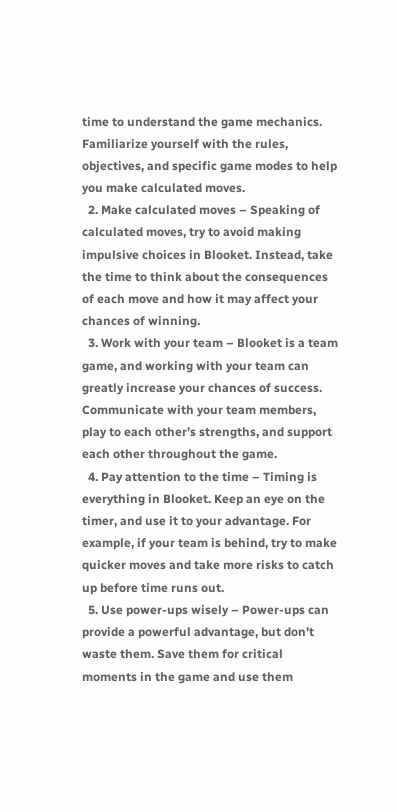time to understand the game mechanics. Familiarize yourself with the rules, objectives, and specific game modes to help you make calculated moves.
  2. Make calculated moves – Speaking of calculated moves, try to avoid making impulsive choices in Blooket. Instead, take the time to think about the consequences of each move and how it may affect your chances of winning.
  3. Work with your team – Blooket is a team game, and working with your team can greatly increase your chances of success. Communicate with your team members, play to each other’s strengths, and support each other throughout the game.
  4. Pay attention to the time – Timing is everything in Blooket. Keep an eye on the timer, and use it to your advantage. For example, if your team is behind, try to make quicker moves and take more risks to catch up before time runs out.
  5. Use power-ups wisely – Power-ups can provide a powerful advantage, but don’t waste them. Save them for critical moments in the game and use them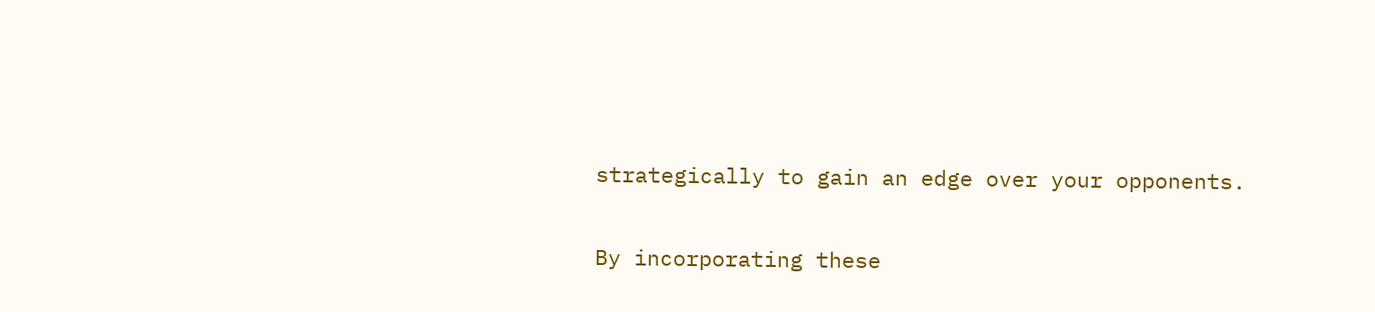strategically to gain an edge over your opponents.

By incorporating these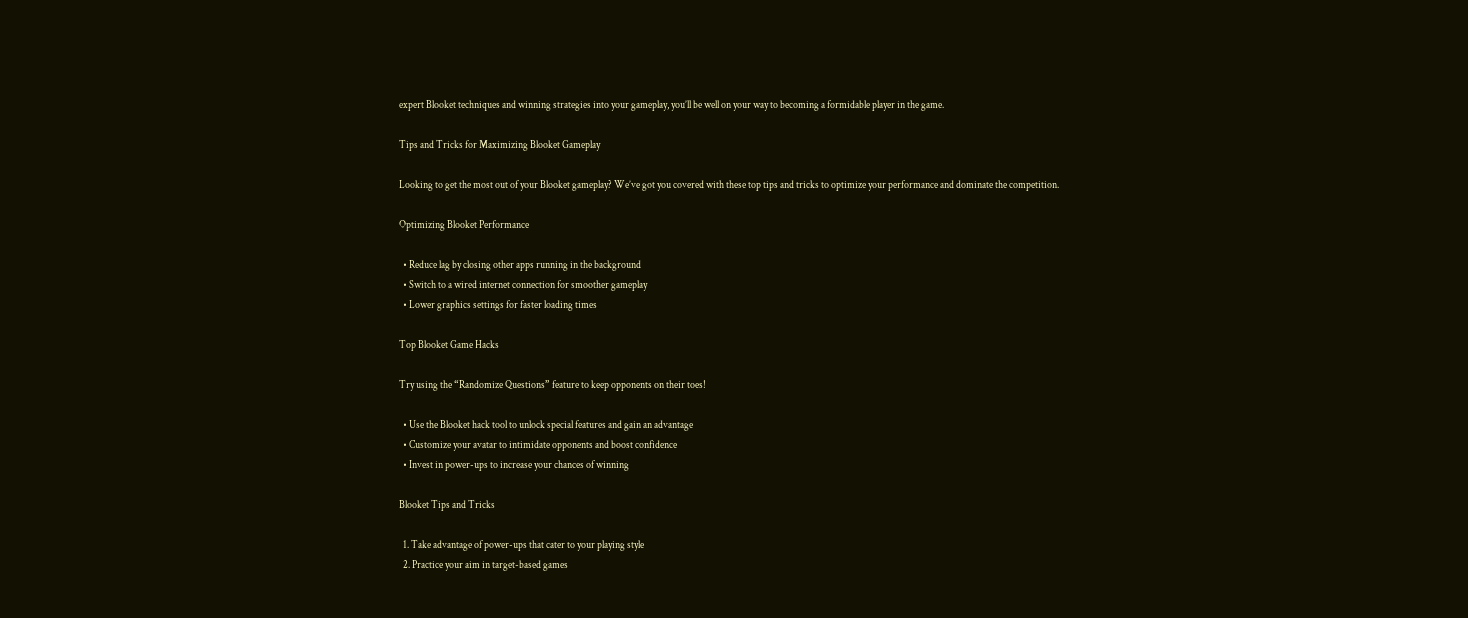expert Blooket techniques and winning strategies into your gameplay, you’ll be well on your way to becoming a formidable player in the game.

Tips and Tricks for Maximizing Blooket Gameplay

Looking to get the most out of your Blooket gameplay? We’ve got you covered with these top tips and tricks to optimize your performance and dominate the competition.

Optimizing Blooket Performance

  • Reduce lag by closing other apps running in the background
  • Switch to a wired internet connection for smoother gameplay
  • Lower graphics settings for faster loading times

Top Blooket Game Hacks

Try using the “Randomize Questions” feature to keep opponents on their toes!

  • Use the Blooket hack tool to unlock special features and gain an advantage
  • Customize your avatar to intimidate opponents and boost confidence
  • Invest in power-ups to increase your chances of winning

Blooket Tips and Tricks

  1. Take advantage of power-ups that cater to your playing style
  2. Practice your aim in target-based games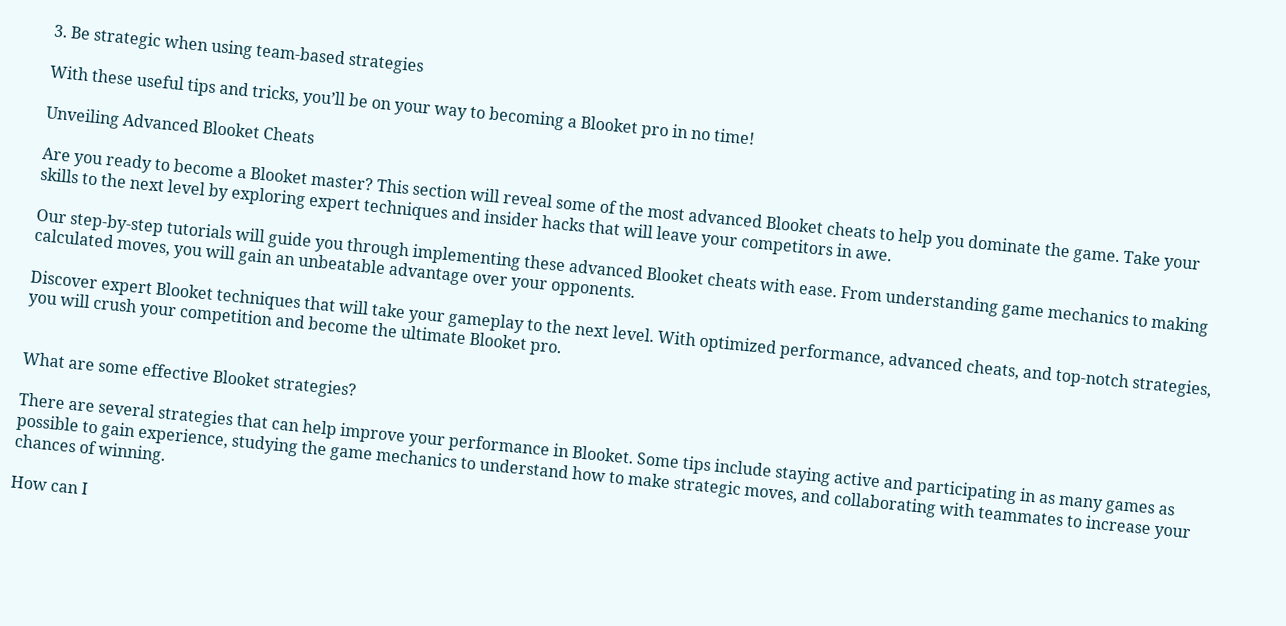3. Be strategic when using team-based strategies

With these useful tips and tricks, you’ll be on your way to becoming a Blooket pro in no time!

Unveiling Advanced Blooket Cheats

Are you ready to become a Blooket master? This section will reveal some of the most advanced Blooket cheats to help you dominate the game. Take your skills to the next level by exploring expert techniques and insider hacks that will leave your competitors in awe.

Our step-by-step tutorials will guide you through implementing these advanced Blooket cheats with ease. From understanding game mechanics to making calculated moves, you will gain an unbeatable advantage over your opponents.

Discover expert Blooket techniques that will take your gameplay to the next level. With optimized performance, advanced cheats, and top-notch strategies, you will crush your competition and become the ultimate Blooket pro.


What are some effective Blooket strategies?

There are several strategies that can help improve your performance in Blooket. Some tips include staying active and participating in as many games as possible to gain experience, studying the game mechanics to understand how to make strategic moves, and collaborating with teammates to increase your chances of winning.

How can I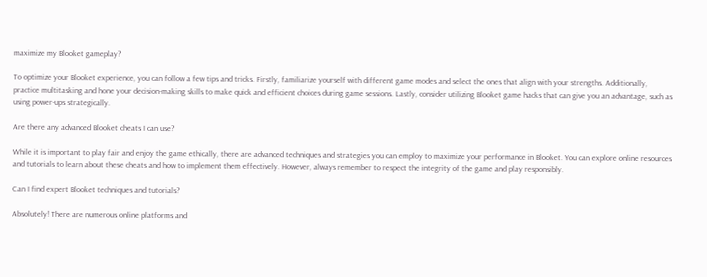maximize my Blooket gameplay?

To optimize your Blooket experience, you can follow a few tips and tricks. Firstly, familiarize yourself with different game modes and select the ones that align with your strengths. Additionally, practice multitasking and hone your decision-making skills to make quick and efficient choices during game sessions. Lastly, consider utilizing Blooket game hacks that can give you an advantage, such as using power-ups strategically.

Are there any advanced Blooket cheats I can use?

While it is important to play fair and enjoy the game ethically, there are advanced techniques and strategies you can employ to maximize your performance in Blooket. You can explore online resources and tutorials to learn about these cheats and how to implement them effectively. However, always remember to respect the integrity of the game and play responsibly.

Can I find expert Blooket techniques and tutorials?

Absolutely! There are numerous online platforms and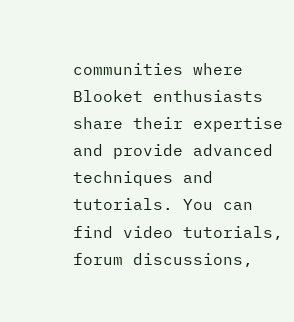communities where Blooket enthusiasts share their expertise and provide advanced techniques and tutorials. You can find video tutorials, forum discussions,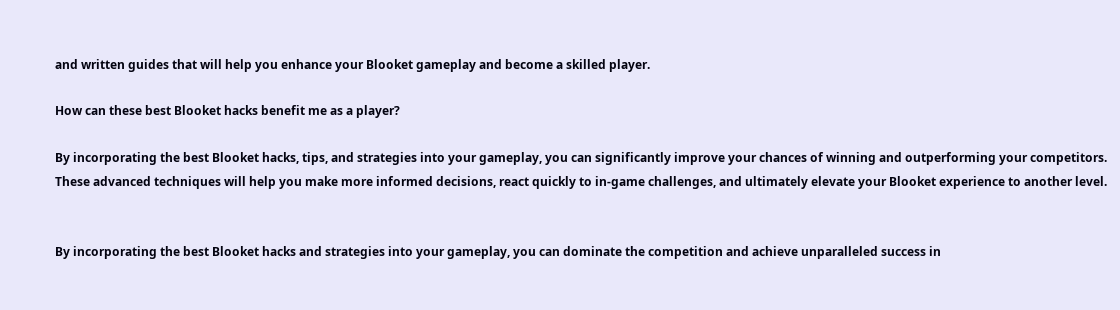and written guides that will help you enhance your Blooket gameplay and become a skilled player.

How can these best Blooket hacks benefit me as a player?

By incorporating the best Blooket hacks, tips, and strategies into your gameplay, you can significantly improve your chances of winning and outperforming your competitors. These advanced techniques will help you make more informed decisions, react quickly to in-game challenges, and ultimately elevate your Blooket experience to another level.


By incorporating the best Blooket hacks and strategies into your gameplay, you can dominate the competition and achieve unparalleled success in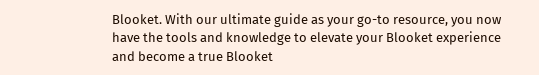Blooket. With our ultimate guide as your go-to resource, you now have the tools and knowledge to elevate your Blooket experience and become a true Blooket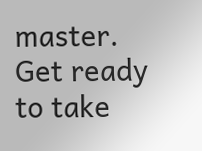master. Get ready to take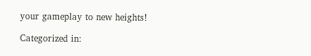your gameplay to new heights!

Categorized in: